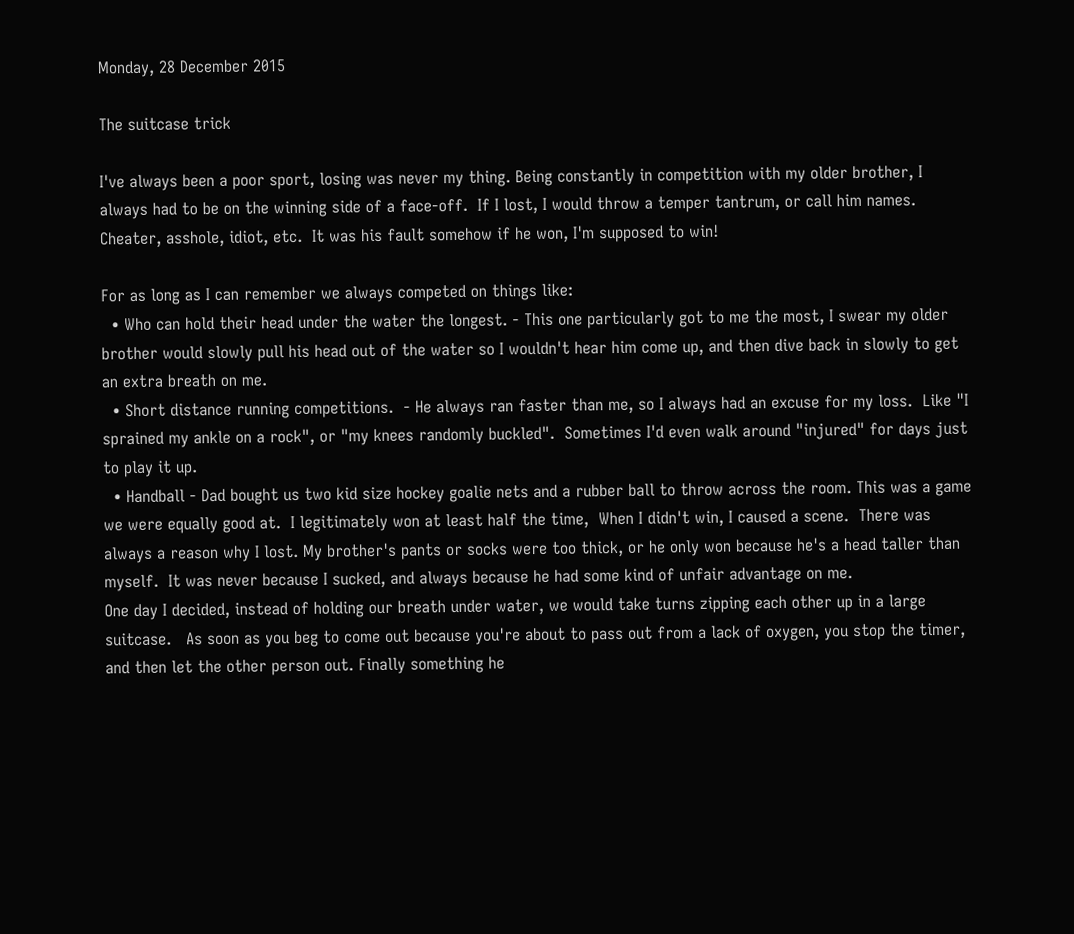Monday, 28 December 2015

The suitcase trick

I've always been a poor sport, losing was never my thing. Being constantly in competition with my older brother, I always had to be on the winning side of a face-off.  If I lost, I would throw a temper tantrum, or call him names.  Cheater, asshole, idiot, etc.  It was his fault somehow if he won, I'm supposed to win!

For as long as I can remember we always competed on things like:
  • Who can hold their head under the water the longest. - This one particularly got to me the most, I swear my older brother would slowly pull his head out of the water so I wouldn't hear him come up, and then dive back in slowly to get an extra breath on me.
  • Short distance running competitions.  - He always ran faster than me, so I always had an excuse for my loss.  Like "I sprained my ankle on a rock", or "my knees randomly buckled".  Sometimes I'd even walk around "injured" for days just to play it up.
  • Handball - Dad bought us two kid size hockey goalie nets and a rubber ball to throw across the room. This was a game we were equally good at.  I legitimately won at least half the time,  When I didn't win, I caused a scene.  There was always a reason why I lost. My brother's pants or socks were too thick, or he only won because he's a head taller than myself.  It was never because I sucked, and always because he had some kind of unfair advantage on me.
One day I decided, instead of holding our breath under water, we would take turns zipping each other up in a large suitcase.   As soon as you beg to come out because you're about to pass out from a lack of oxygen, you stop the timer, and then let the other person out. Finally something he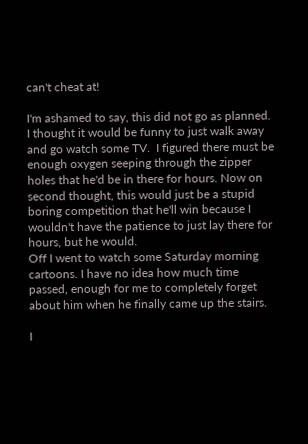can't cheat at!

I'm ashamed to say, this did not go as planned.  I thought it would be funny to just walk away and go watch some TV.  I figured there must be enough oxygen seeping through the zipper holes that he'd be in there for hours. Now on second thought, this would just be a stupid boring competition that he'll win because I wouldn't have the patience to just lay there for hours, but he would.
Off I went to watch some Saturday morning cartoons. I have no idea how much time passed, enough for me to completely forget about him when he finally came up the stairs.

I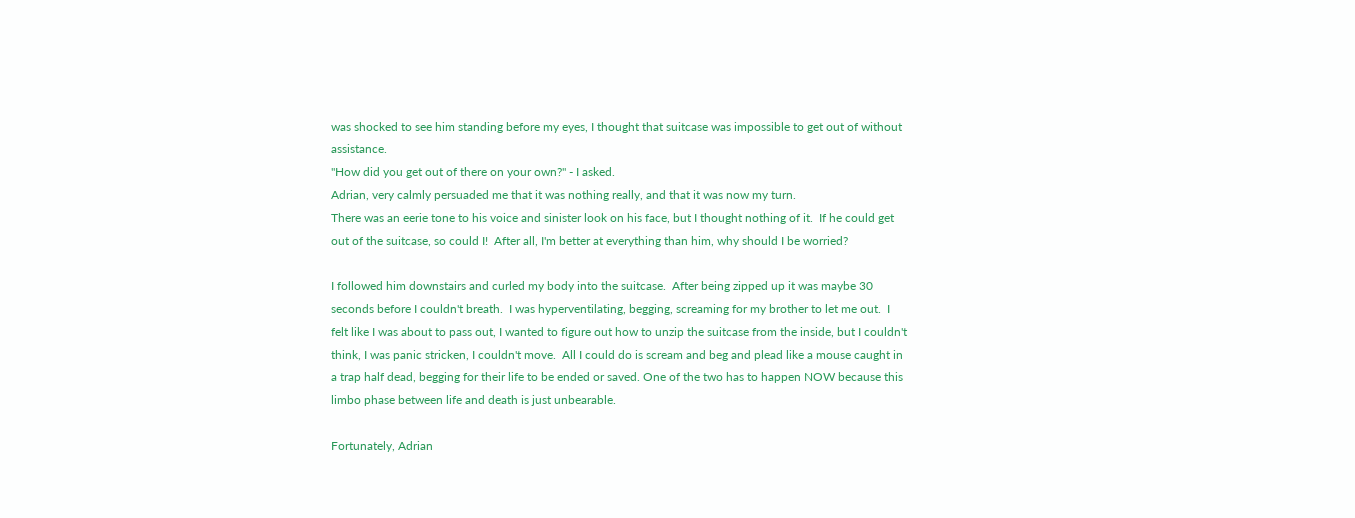was shocked to see him standing before my eyes, I thought that suitcase was impossible to get out of without assistance.
"How did you get out of there on your own?" - I asked.
Adrian, very calmly persuaded me that it was nothing really, and that it was now my turn.
There was an eerie tone to his voice and sinister look on his face, but I thought nothing of it.  If he could get out of the suitcase, so could I!  After all, I'm better at everything than him, why should I be worried?

I followed him downstairs and curled my body into the suitcase.  After being zipped up it was maybe 30 seconds before I couldn't breath.  I was hyperventilating, begging, screaming for my brother to let me out.  I felt like I was about to pass out, I wanted to figure out how to unzip the suitcase from the inside, but I couldn't think, I was panic stricken, I couldn't move.  All I could do is scream and beg and plead like a mouse caught in a trap half dead, begging for their life to be ended or saved. One of the two has to happen NOW because this limbo phase between life and death is just unbearable.

Fortunately, Adrian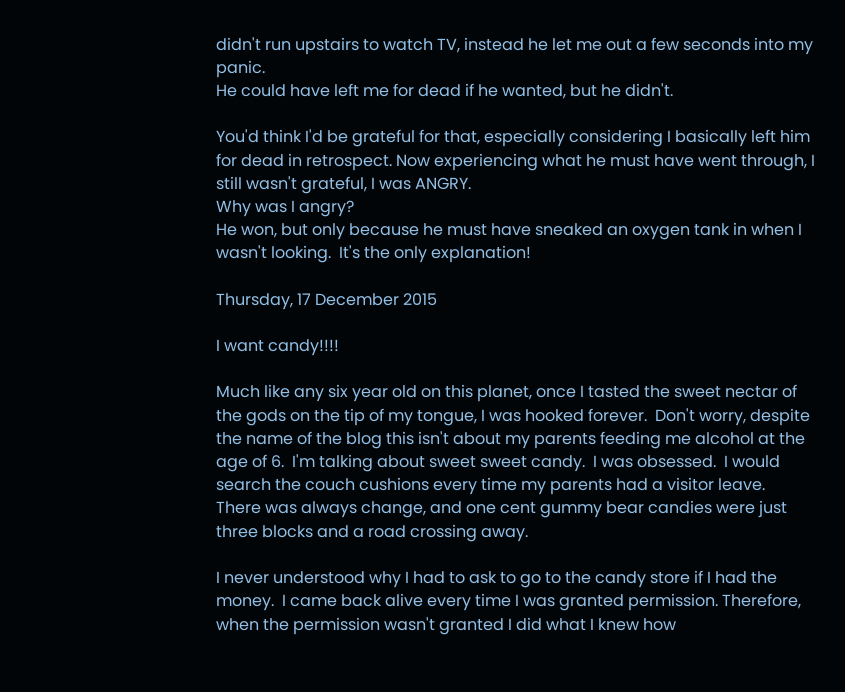didn't run upstairs to watch TV, instead he let me out a few seconds into my panic.
He could have left me for dead if he wanted, but he didn't.

You'd think I'd be grateful for that, especially considering I basically left him for dead in retrospect. Now experiencing what he must have went through, I still wasn't grateful, I was ANGRY.
Why was I angry?
He won, but only because he must have sneaked an oxygen tank in when I wasn't looking.  It's the only explanation!

Thursday, 17 December 2015

I want candy!!!!

Much like any six year old on this planet, once I tasted the sweet nectar of the gods on the tip of my tongue, I was hooked forever.  Don't worry, despite the name of the blog this isn't about my parents feeding me alcohol at the age of 6.  I'm talking about sweet sweet candy.  I was obsessed.  I would search the couch cushions every time my parents had a visitor leave.  There was always change, and one cent gummy bear candies were just three blocks and a road crossing away.

I never understood why I had to ask to go to the candy store if I had the money.  I came back alive every time I was granted permission. Therefore, when the permission wasn't granted I did what I knew how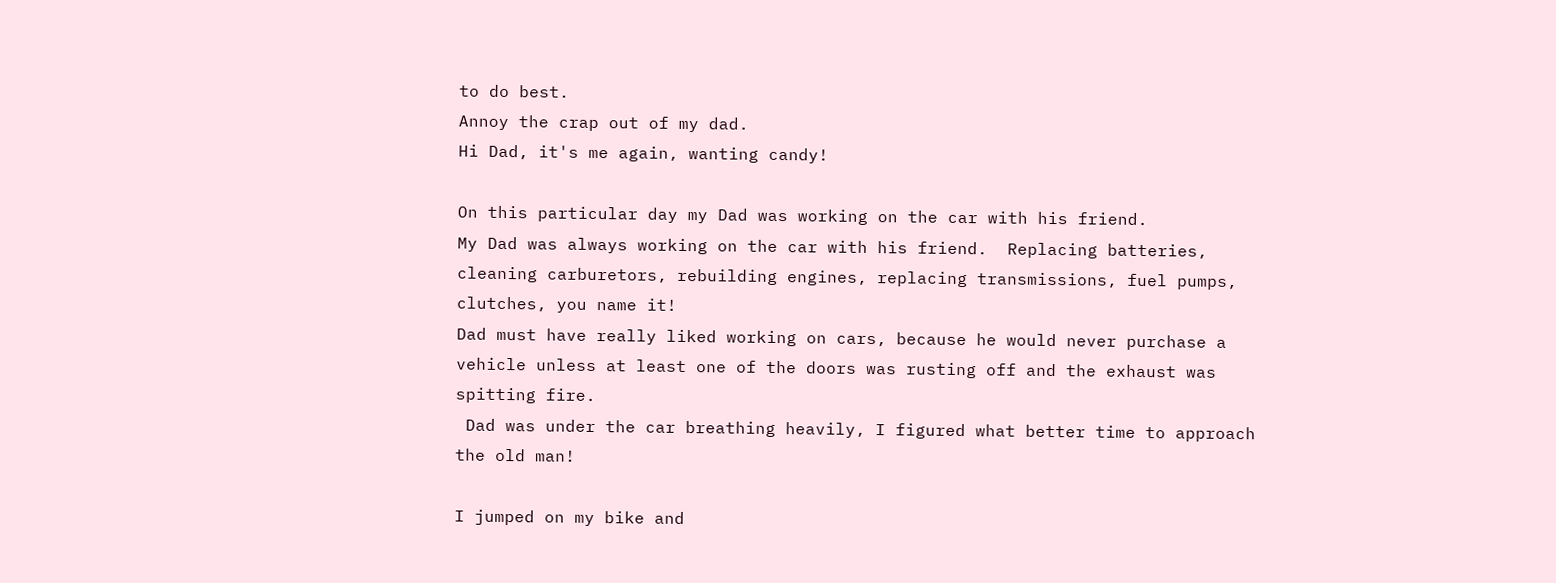to do best.
Annoy the crap out of my dad.
Hi Dad, it's me again, wanting candy!

On this particular day my Dad was working on the car with his friend.
My Dad was always working on the car with his friend.  Replacing batteries, cleaning carburetors, rebuilding engines, replacing transmissions, fuel pumps, clutches, you name it!
Dad must have really liked working on cars, because he would never purchase a vehicle unless at least one of the doors was rusting off and the exhaust was spitting fire.
 Dad was under the car breathing heavily, I figured what better time to approach the old man!

I jumped on my bike and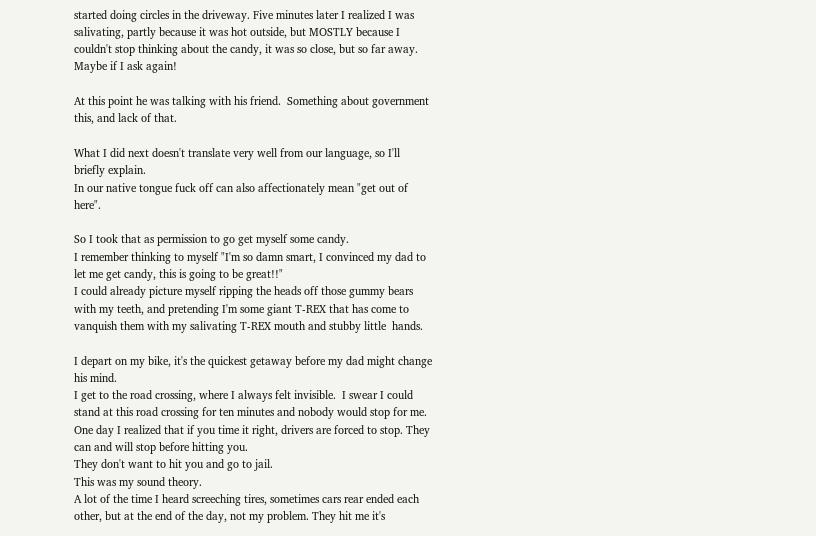started doing circles in the driveway. Five minutes later I realized I was salivating, partly because it was hot outside, but MOSTLY because I couldn't stop thinking about the candy, it was so close, but so far away.  Maybe if I ask again!

At this point he was talking with his friend.  Something about government this, and lack of that.

What I did next doesn't translate very well from our language, so I'll briefly explain.
In our native tongue fuck off can also affectionately mean "get out of here".

So I took that as permission to go get myself some candy.
I remember thinking to myself "I'm so damn smart, I convinced my dad to let me get candy, this is going to be great!!"
I could already picture myself ripping the heads off those gummy bears with my teeth, and pretending I'm some giant T-REX that has come to vanquish them with my salivating T-REX mouth and stubby little  hands.

I depart on my bike, it's the quickest getaway before my dad might change his mind.
I get to the road crossing, where I always felt invisible.  I swear I could stand at this road crossing for ten minutes and nobody would stop for me.
One day I realized that if you time it right, drivers are forced to stop. They can and will stop before hitting you.
They don't want to hit you and go to jail.
This was my sound theory.
A lot of the time I heard screeching tires, sometimes cars rear ended each other, but at the end of the day, not my problem. They hit me it's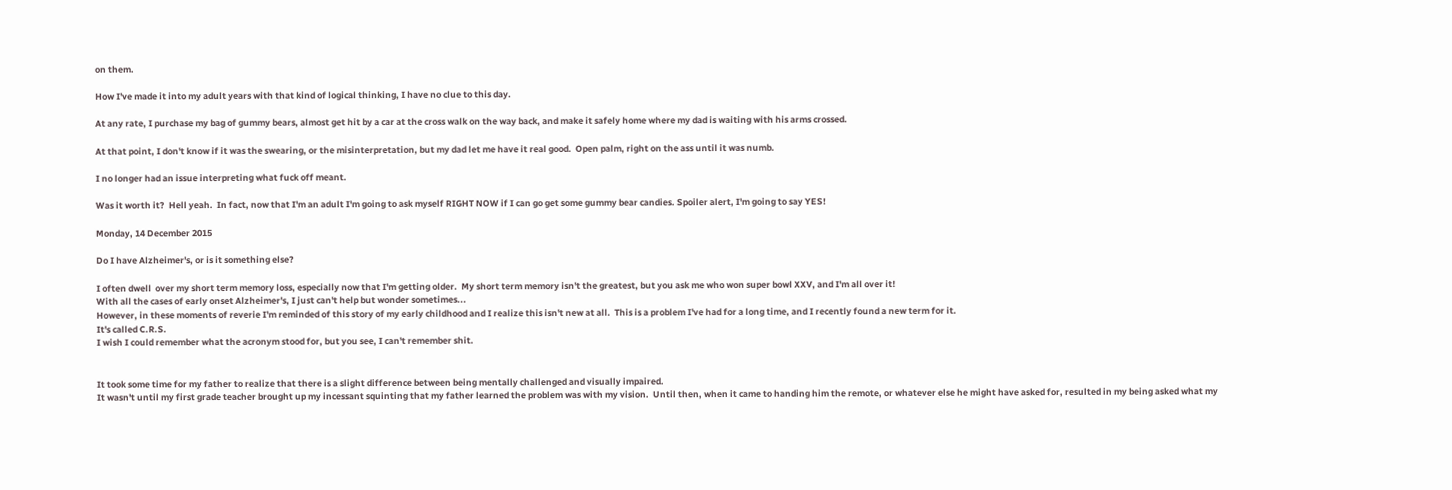on them.

How I've made it into my adult years with that kind of logical thinking, I have no clue to this day.

At any rate, I purchase my bag of gummy bears, almost get hit by a car at the cross walk on the way back, and make it safely home where my dad is waiting with his arms crossed.

At that point, I don't know if it was the swearing, or the misinterpretation, but my dad let me have it real good.  Open palm, right on the ass until it was numb.

I no longer had an issue interpreting what fuck off meant.

Was it worth it?  Hell yeah.  In fact, now that I'm an adult I'm going to ask myself RIGHT NOW if I can go get some gummy bear candies. Spoiler alert, I'm going to say YES!

Monday, 14 December 2015

Do I have Alzheimer's, or is it something else?

I often dwell  over my short term memory loss, especially now that I'm getting older.  My short term memory isn't the greatest, but you ask me who won super bowl XXV, and I'm all over it!
With all the cases of early onset Alzheimer's, I just can't help but wonder sometimes...
However, in these moments of reverie I'm reminded of this story of my early childhood and I realize this isn't new at all.  This is a problem I've had for a long time, and I recently found a new term for it.
It's called C.R.S.
I wish I could remember what the acronym stood for, but you see, I can't remember shit.


It took some time for my father to realize that there is a slight difference between being mentally challenged and visually impaired.
It wasn't until my first grade teacher brought up my incessant squinting that my father learned the problem was with my vision.  Until then, when it came to handing him the remote, or whatever else he might have asked for, resulted in my being asked what my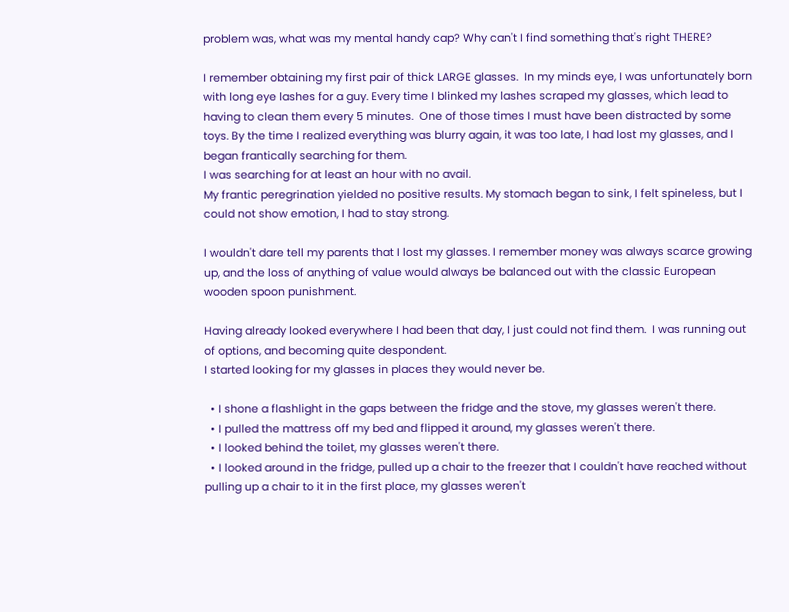problem was, what was my mental handy cap? Why can't I find something that's right THERE?

I remember obtaining my first pair of thick LARGE glasses.  In my minds eye, I was unfortunately born with long eye lashes for a guy. Every time I blinked my lashes scraped my glasses, which lead to having to clean them every 5 minutes.  One of those times I must have been distracted by some toys. By the time I realized everything was blurry again, it was too late, I had lost my glasses, and I began frantically searching for them.
I was searching for at least an hour with no avail.
My frantic peregrination yielded no positive results. My stomach began to sink, I felt spineless, but I could not show emotion, I had to stay strong.

I wouldn't dare tell my parents that I lost my glasses. I remember money was always scarce growing up, and the loss of anything of value would always be balanced out with the classic European wooden spoon punishment.

Having already looked everywhere I had been that day, I just could not find them.  I was running out of options, and becoming quite despondent.
I started looking for my glasses in places they would never be.

  • I shone a flashlight in the gaps between the fridge and the stove, my glasses weren't there.
  • I pulled the mattress off my bed and flipped it around, my glasses weren't there.
  • I looked behind the toilet, my glasses weren't there.
  • I looked around in the fridge, pulled up a chair to the freezer that I couldn't have reached without pulling up a chair to it in the first place, my glasses weren't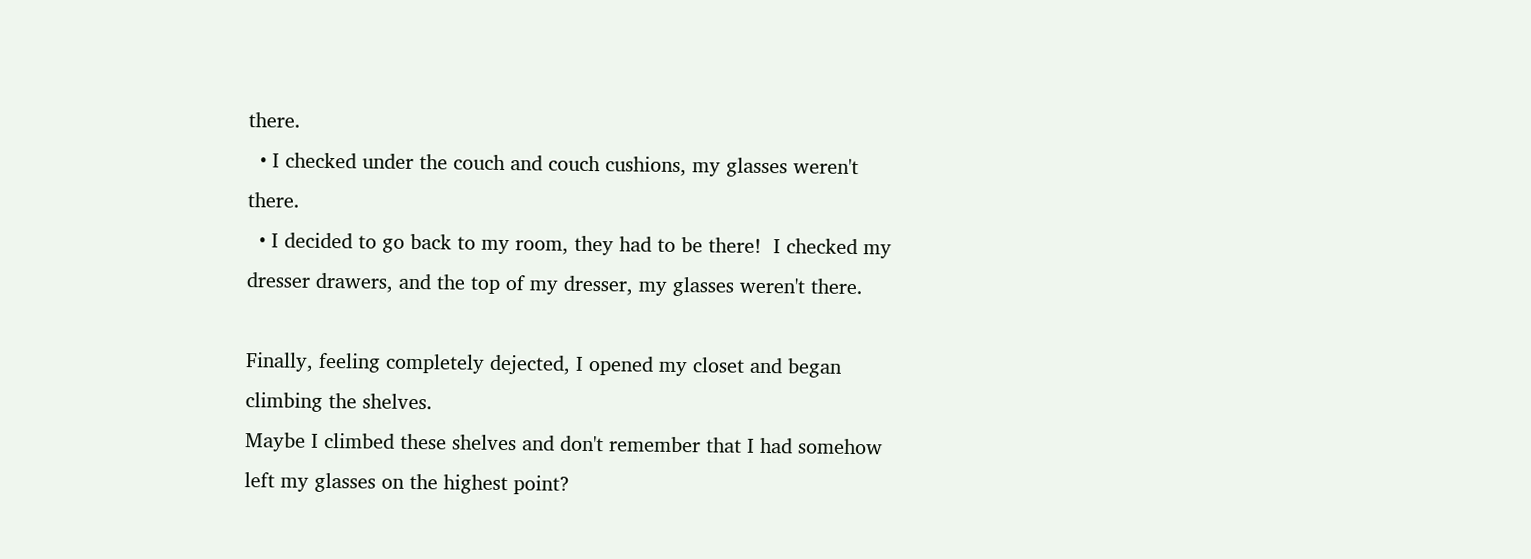there.
  • I checked under the couch and couch cushions, my glasses weren't there.
  • I decided to go back to my room, they had to be there!  I checked my dresser drawers, and the top of my dresser, my glasses weren't there.

Finally, feeling completely dejected, I opened my closet and began climbing the shelves.
Maybe I climbed these shelves and don't remember that I had somehow left my glasses on the highest point?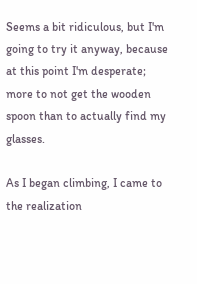Seems a bit ridiculous, but I'm going to try it anyway, because at this point I'm desperate; more to not get the wooden spoon than to actually find my glasses.

As I began climbing, I came to the realization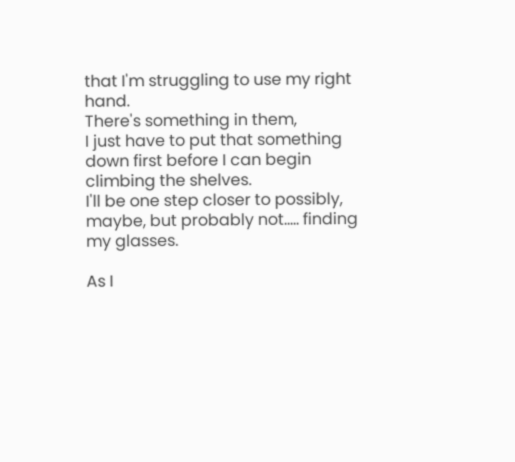that I'm struggling to use my right hand.
There's something in them,
I just have to put that something down first before I can begin climbing the shelves.
I'll be one step closer to possibly, maybe, but probably not..... finding my glasses.

As I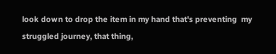look down to drop the item in my hand that's preventing  my struggled journey, that thing,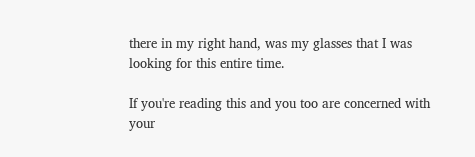there in my right hand, was my glasses that I was looking for this entire time.

If you're reading this and you too are concerned with your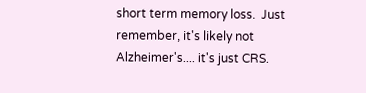short term memory loss.  Just remember, it's likely not Alzheimer's.... it's just CRS.